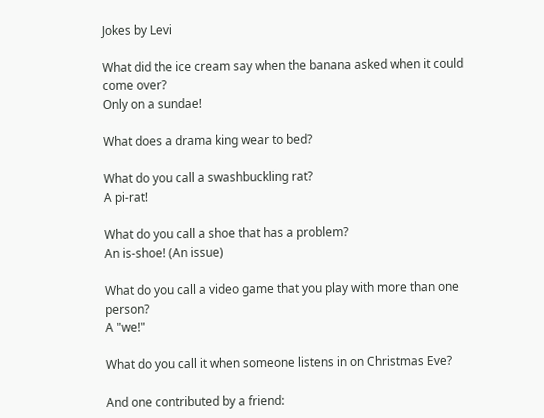Jokes by Levi

What did the ice cream say when the banana asked when it could come over?
Only on a sundae!

What does a drama king wear to bed?

What do you call a swashbuckling rat?
A pi-rat!

What do you call a shoe that has a problem?
An is-shoe! (An issue)

What do you call a video game that you play with more than one person?
A "we!"

What do you call it when someone listens in on Christmas Eve?

And one contributed by a friend: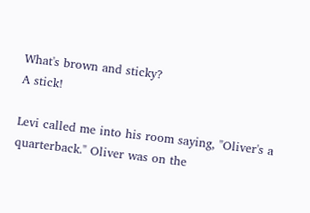What's brown and sticky?
A stick!

Levi called me into his room saying, "Oliver's a quarterback." Oliver was on the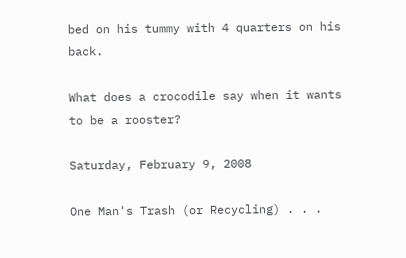bed on his tummy with 4 quarters on his back.

What does a crocodile say when it wants to be a rooster?

Saturday, February 9, 2008

One Man's Trash (or Recycling) . . .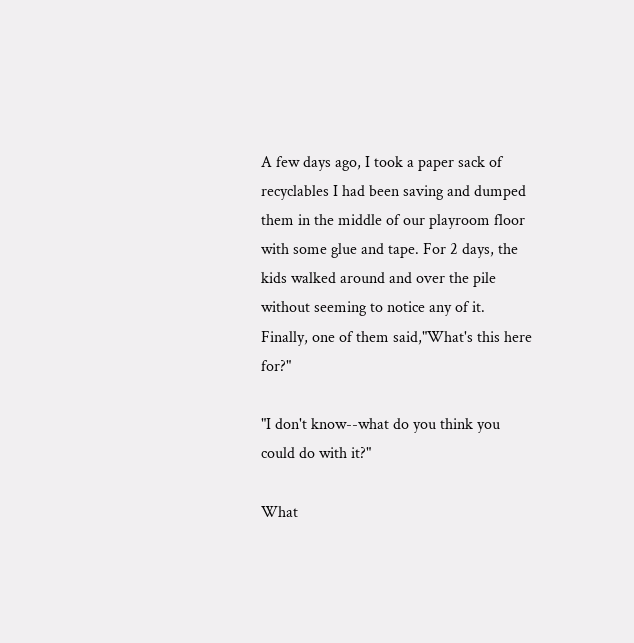A few days ago, I took a paper sack of recyclables I had been saving and dumped them in the middle of our playroom floor with some glue and tape. For 2 days, the kids walked around and over the pile without seeming to notice any of it. Finally, one of them said,"What's this here for?"

"I don't know--what do you think you could do with it?"

What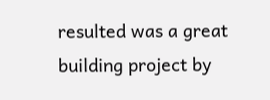resulted was a great building project by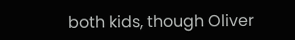both kids, though Oliver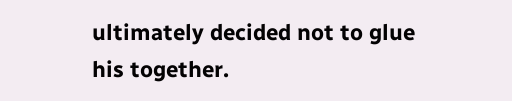ultimately decided not to glue his together.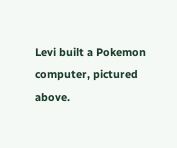Levi built a Pokemon computer, pictured above.